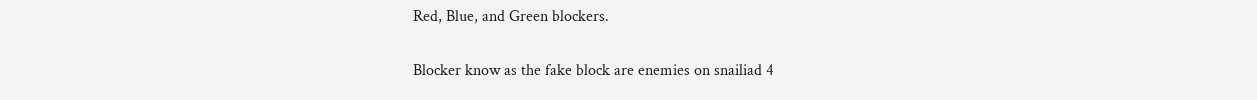Red, Blue, and Green blockers.

Blocker know as the fake block are enemies on snailiad 4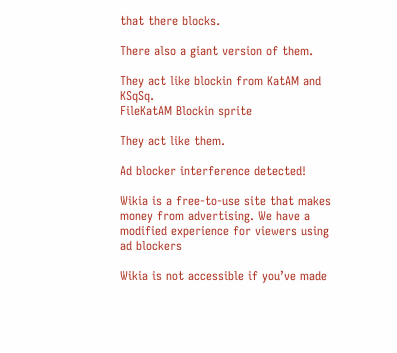that there blocks.

There also a giant version of them.

They act like blockin from KatAM and KSqSq.
FileKatAM Blockin sprite

They act like them.

Ad blocker interference detected!

Wikia is a free-to-use site that makes money from advertising. We have a modified experience for viewers using ad blockers

Wikia is not accessible if you’ve made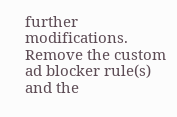further modifications. Remove the custom ad blocker rule(s) and the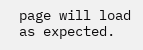page will load as expected.